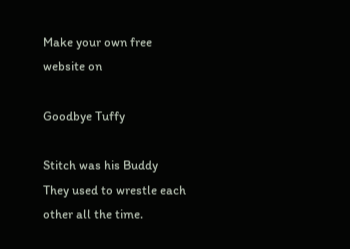Make your own free website on

Goodbye Tuffy

Stitch was his Buddy
They used to wrestle each other all the time.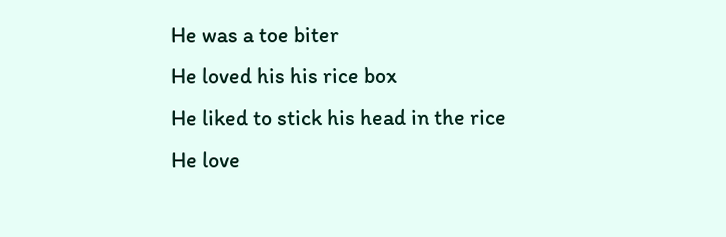He was a toe biter
He loved his his rice box
He liked to stick his head in the rice
He love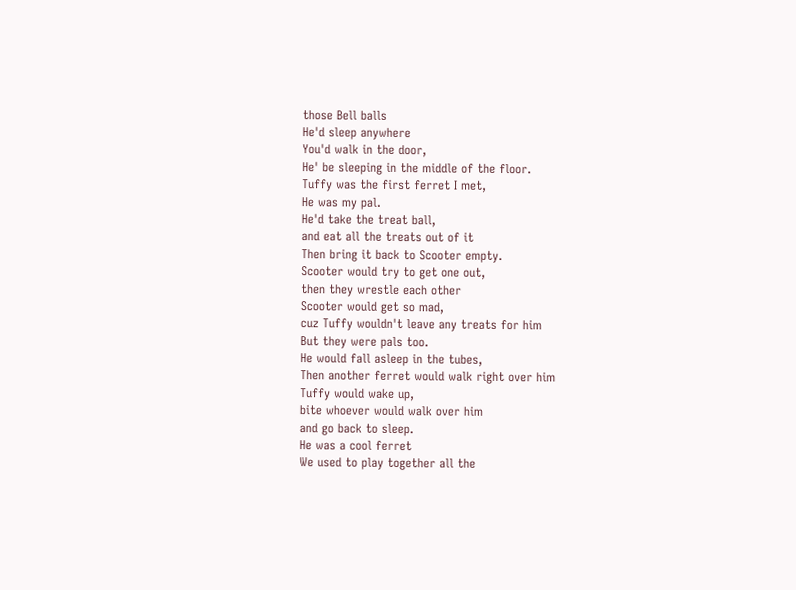those Bell balls
He'd sleep anywhere
You'd walk in the door,
He' be sleeping in the middle of the floor.
Tuffy was the first ferret I met,
He was my pal.
He'd take the treat ball,
and eat all the treats out of it
Then bring it back to Scooter empty.
Scooter would try to get one out,
then they wrestle each other
Scooter would get so mad,
cuz Tuffy wouldn't leave any treats for him
But they were pals too.
He would fall asleep in the tubes,
Then another ferret would walk right over him
Tuffy would wake up,
bite whoever would walk over him
and go back to sleep.
He was a cool ferret
We used to play together all the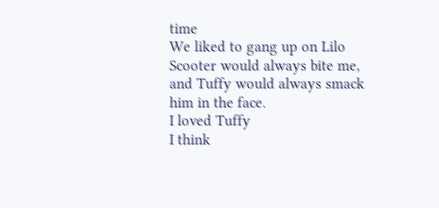time
We liked to gang up on Lilo
Scooter would always bite me,
and Tuffy would always smack him in the face.
I loved Tuffy
I think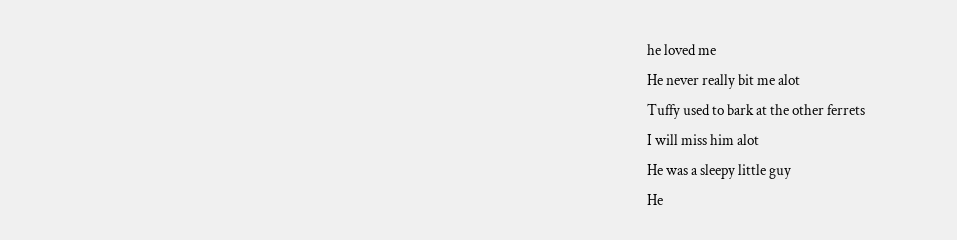he loved me
He never really bit me alot
Tuffy used to bark at the other ferrets
I will miss him alot
He was a sleepy little guy
He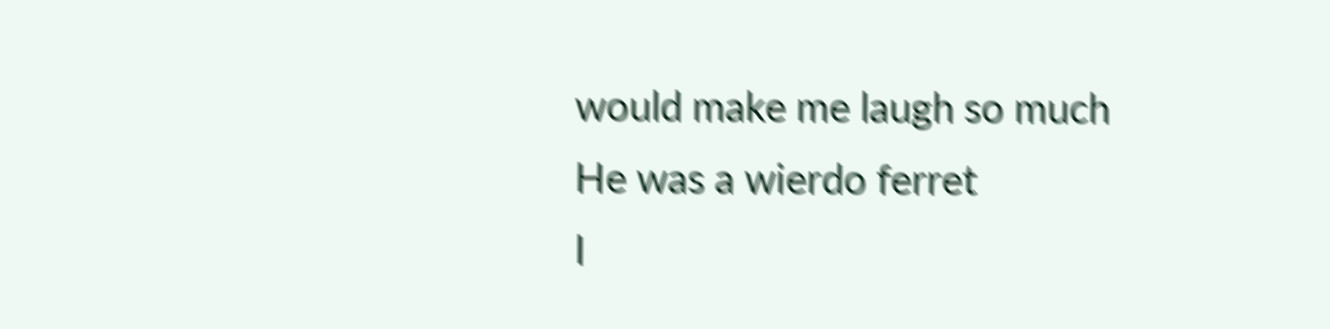would make me laugh so much
He was a wierdo ferret
I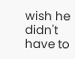wish he didn't have to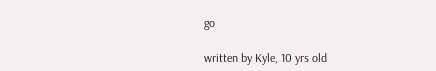go

written by Kyle, 10 yrs old